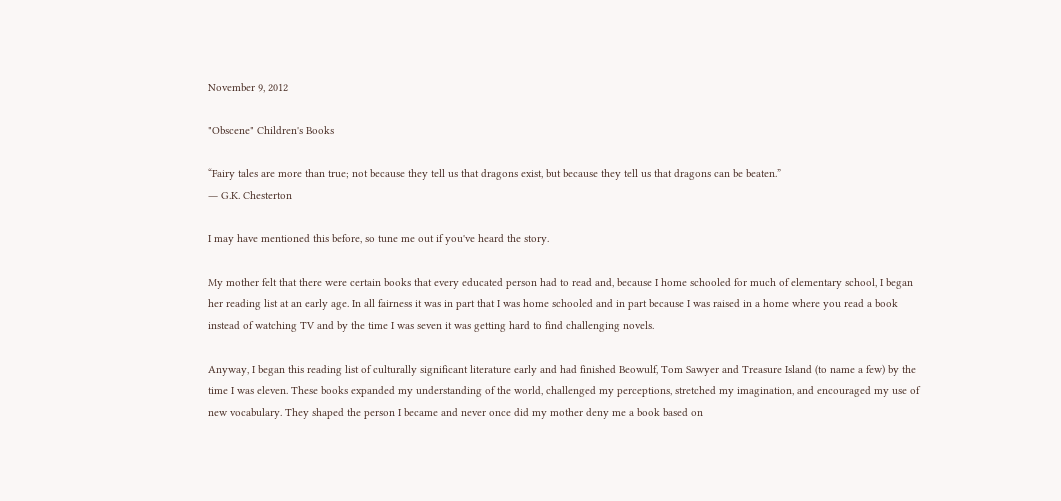November 9, 2012

"Obscene" Children's Books

“Fairy tales are more than true; not because they tell us that dragons exist, but because they tell us that dragons can be beaten.”
― G.K. Chesterton

I may have mentioned this before, so tune me out if you've heard the story.

My mother felt that there were certain books that every educated person had to read and, because I home schooled for much of elementary school, I began her reading list at an early age. In all fairness it was in part that I was home schooled and in part because I was raised in a home where you read a book instead of watching TV and by the time I was seven it was getting hard to find challenging novels.

Anyway, I began this reading list of culturally significant literature early and had finished Beowulf, Tom Sawyer and Treasure Island (to name a few) by the time I was eleven. These books expanded my understanding of the world, challenged my perceptions, stretched my imagination, and encouraged my use of new vocabulary. They shaped the person I became and never once did my mother deny me a book based on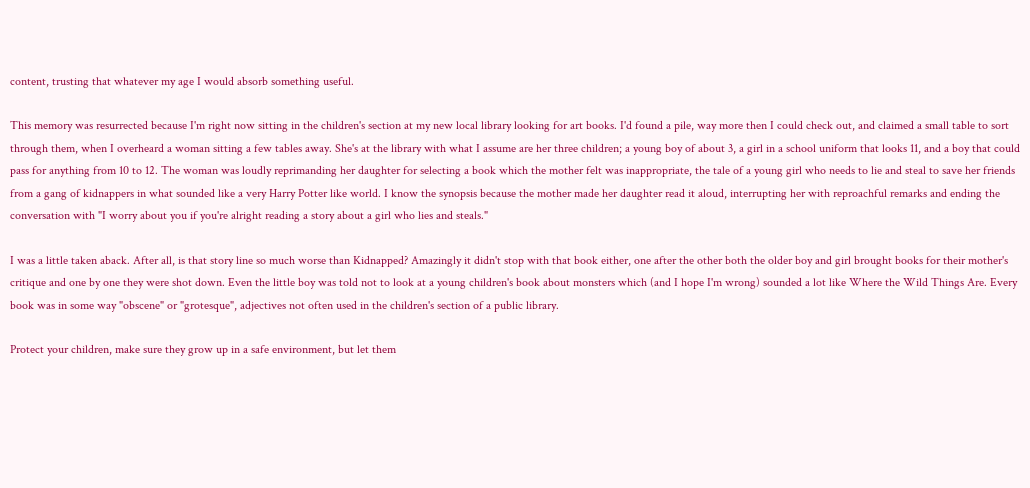content, trusting that whatever my age I would absorb something useful.

This memory was resurrected because I'm right now sitting in the children's section at my new local library looking for art books. I'd found a pile, way more then I could check out, and claimed a small table to sort through them, when I overheard a woman sitting a few tables away. She's at the library with what I assume are her three children; a young boy of about 3, a girl in a school uniform that looks 11, and a boy that could pass for anything from 10 to 12. The woman was loudly reprimanding her daughter for selecting a book which the mother felt was inappropriate, the tale of a young girl who needs to lie and steal to save her friends from a gang of kidnappers in what sounded like a very Harry Potter like world. I know the synopsis because the mother made her daughter read it aloud, interrupting her with reproachful remarks and ending the conversation with "I worry about you if you're alright reading a story about a girl who lies and steals."

I was a little taken aback. After all, is that story line so much worse than Kidnapped? Amazingly it didn't stop with that book either, one after the other both the older boy and girl brought books for their mother's critique and one by one they were shot down. Even the little boy was told not to look at a young children's book about monsters which (and I hope I'm wrong) sounded a lot like Where the Wild Things Are. Every book was in some way "obscene" or "grotesque", adjectives not often used in the children's section of a public library.

Protect your children, make sure they grow up in a safe environment, but let them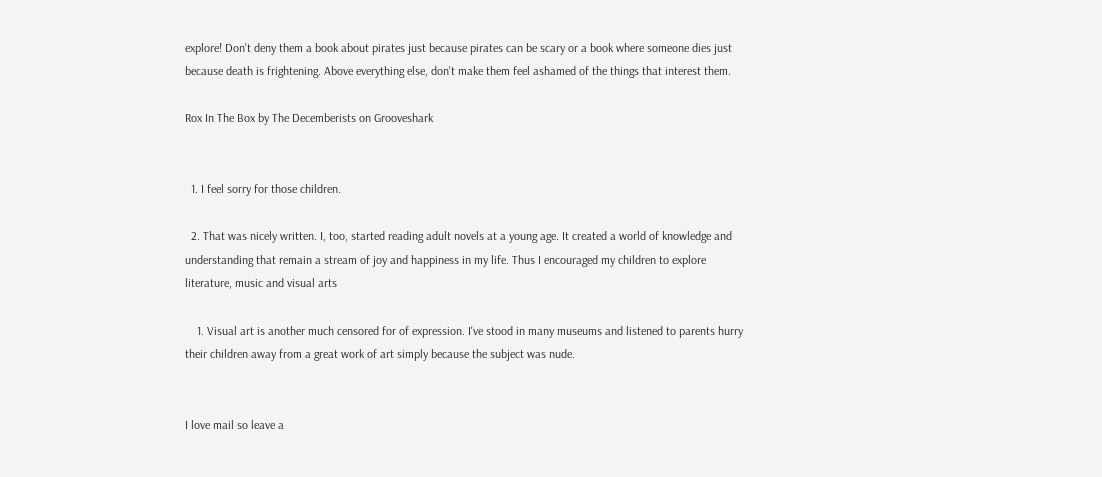explore! Don't deny them a book about pirates just because pirates can be scary or a book where someone dies just because death is frightening. Above everything else, don't make them feel ashamed of the things that interest them.

Rox In The Box by The Decemberists on Grooveshark


  1. I feel sorry for those children.

  2. That was nicely written. I, too, started reading adult novels at a young age. It created a world of knowledge and understanding that remain a stream of joy and happiness in my life. Thus I encouraged my children to explore literature, music and visual arts

    1. Visual art is another much censored for of expression. I've stood in many museums and listened to parents hurry their children away from a great work of art simply because the subject was nude.


I love mail so leave a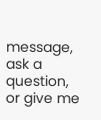message, ask a question, or give me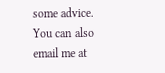some advice. You can also email me at